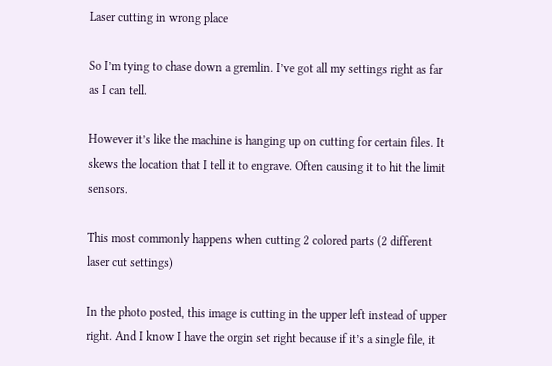Laser cutting in wrong place

So I’m tying to chase down a gremlin. I’ve got all my settings right as far as I can tell.

However it’s like the machine is hanging up on cutting for certain files. It skews the location that I tell it to engrave. Often causing it to hit the limit sensors.

This most commonly happens when cutting 2 colored parts (2 different laser cut settings)

In the photo posted, this image is cutting in the upper left instead of upper right. And I know I have the orgin set right because if it’s a single file, it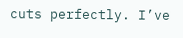cuts perfectly. I’ve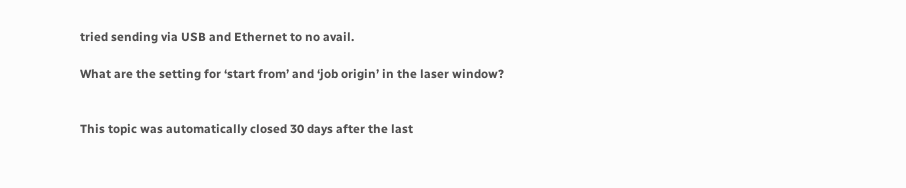tried sending via USB and Ethernet to no avail.

What are the setting for ‘start from’ and ‘job origin’ in the laser window?


This topic was automatically closed 30 days after the last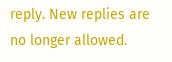reply. New replies are no longer allowed.